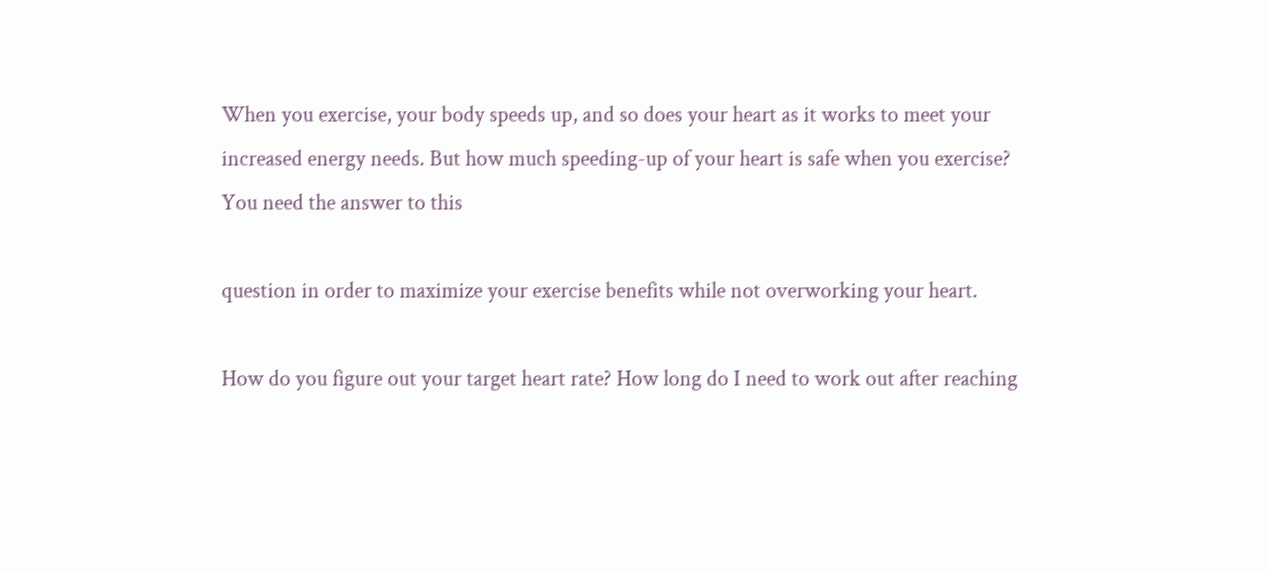When you exercise, your body speeds up, and so does your heart as it works to meet your increased energy needs. But how much speeding-up of your heart is safe when you exercise? You need the answer to this

question in order to maximize your exercise benefits while not overworking your heart.

How do you figure out your target heart rate? How long do I need to work out after reaching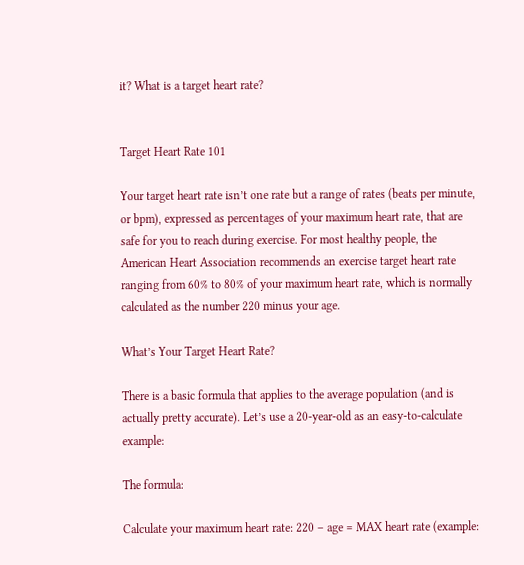it? What is a target heart rate?


Target Heart Rate 101

Your target heart rate isn’t one rate but a range of rates (beats per minute, or bpm), expressed as percentages of your maximum heart rate, that are safe for you to reach during exercise. For most healthy people, the American Heart Association recommends an exercise target heart rate ranging from 60% to 80% of your maximum heart rate, which is normally calculated as the number 220 minus your age.

What’s Your Target Heart Rate?

There is a basic formula that applies to the average population (and is actually pretty accurate). Let’s use a 20-year-old as an easy-to-calculate example:

The formula:

Calculate your maximum heart rate: 220 – age = MAX heart rate (example: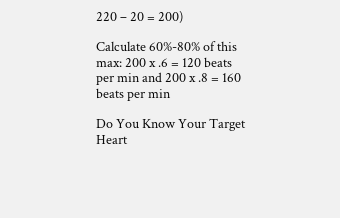220 – 20 = 200)

Calculate 60%-80% of this max: 200 x .6 = 120 beats per min and 200 x .8 = 160 beats per min

Do You Know Your Target Heart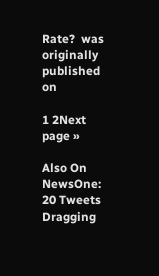Rate?  was originally published on

1 2Next page »

Also On NewsOne:
20 Tweets Dragging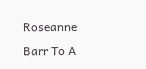Roseanne Barr To A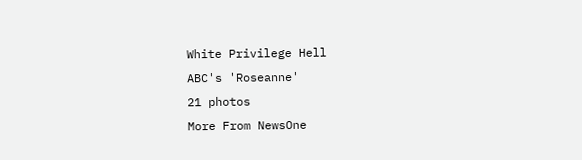White Privilege Hell
ABC's 'Roseanne'
21 photos
More From NewsOne